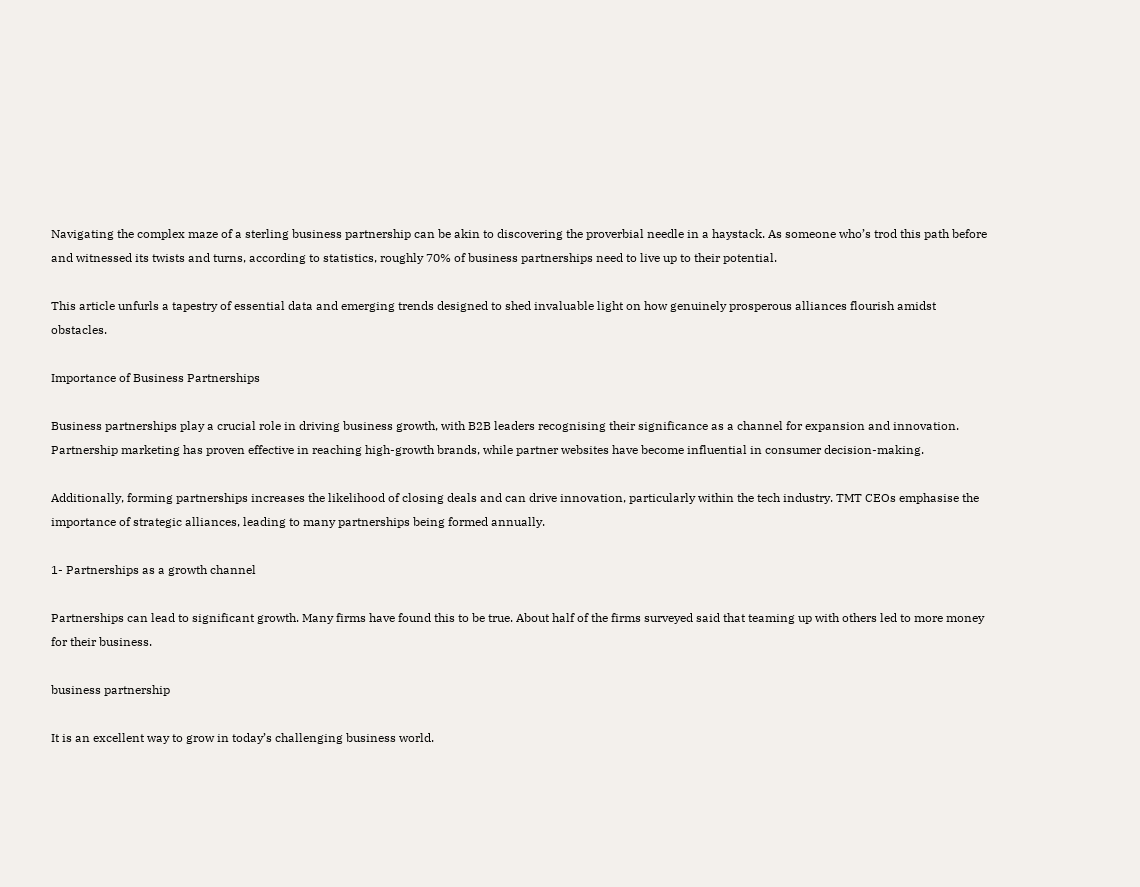Navigating the complex maze of a sterling business partnership can be akin to discovering the proverbial needle in a haystack. As someone who’s trod this path before and witnessed its twists and turns, according to statistics, roughly 70% of business partnerships need to live up to their potential.

This article unfurls a tapestry of essential data and emerging trends designed to shed invaluable light on how genuinely prosperous alliances flourish amidst obstacles.

Importance of Business Partnerships

Business partnerships play a crucial role in driving business growth, with B2B leaders recognising their significance as a channel for expansion and innovation. Partnership marketing has proven effective in reaching high-growth brands, while partner websites have become influential in consumer decision-making.

Additionally, forming partnerships increases the likelihood of closing deals and can drive innovation, particularly within the tech industry. TMT CEOs emphasise the importance of strategic alliances, leading to many partnerships being formed annually.

1- Partnerships as a growth channel

Partnerships can lead to significant growth. Many firms have found this to be true. About half of the firms surveyed said that teaming up with others led to more money for their business.

business partnership

It is an excellent way to grow in today’s challenging business world.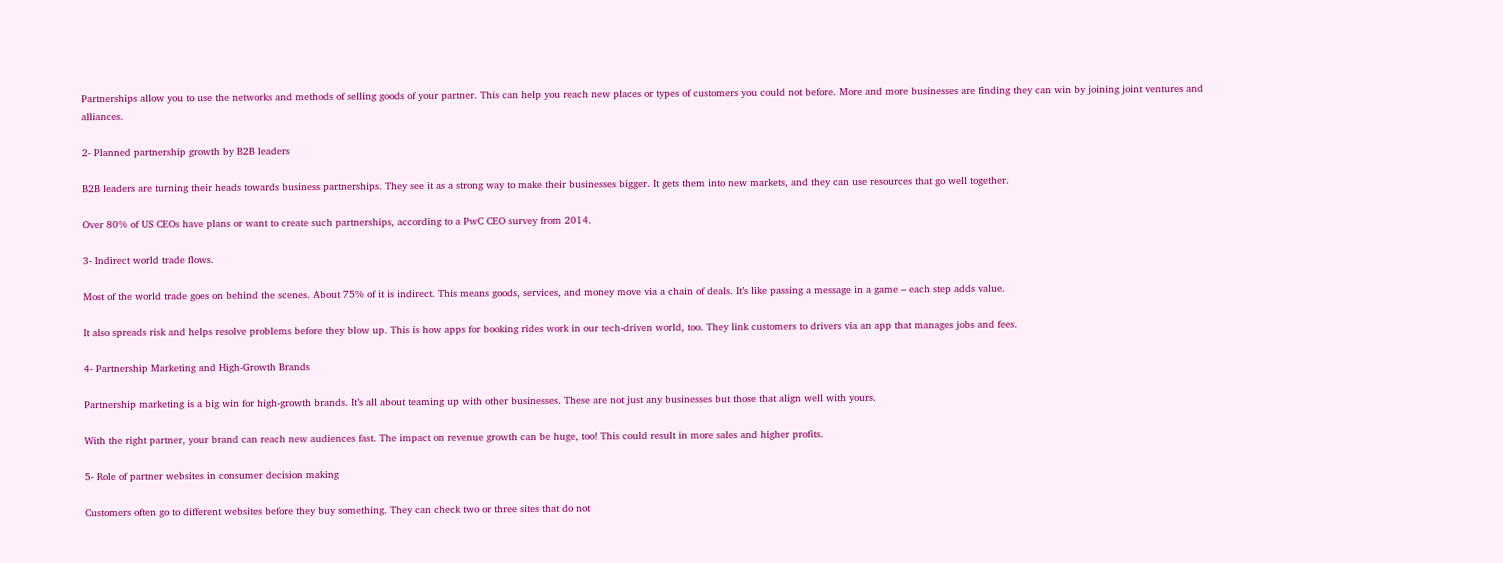Partnerships allow you to use the networks and methods of selling goods of your partner. This can help you reach new places or types of customers you could not before. More and more businesses are finding they can win by joining joint ventures and alliances.

2- Planned partnership growth by B2B leaders

B2B leaders are turning their heads towards business partnerships. They see it as a strong way to make their businesses bigger. It gets them into new markets, and they can use resources that go well together.

Over 80% of US CEOs have plans or want to create such partnerships, according to a PwC CEO survey from 2014.

3- Indirect world trade flows.

Most of the world trade goes on behind the scenes. About 75% of it is indirect. This means goods, services, and money move via a chain of deals. It’s like passing a message in a game – each step adds value.

It also spreads risk and helps resolve problems before they blow up. This is how apps for booking rides work in our tech-driven world, too. They link customers to drivers via an app that manages jobs and fees.

4- Partnership Marketing and High-Growth Brands

Partnership marketing is a big win for high-growth brands. It’s all about teaming up with other businesses. These are not just any businesses but those that align well with yours.

With the right partner, your brand can reach new audiences fast. The impact on revenue growth can be huge, too! This could result in more sales and higher profits.

5- Role of partner websites in consumer decision making

Customers often go to different websites before they buy something. They can check two or three sites that do not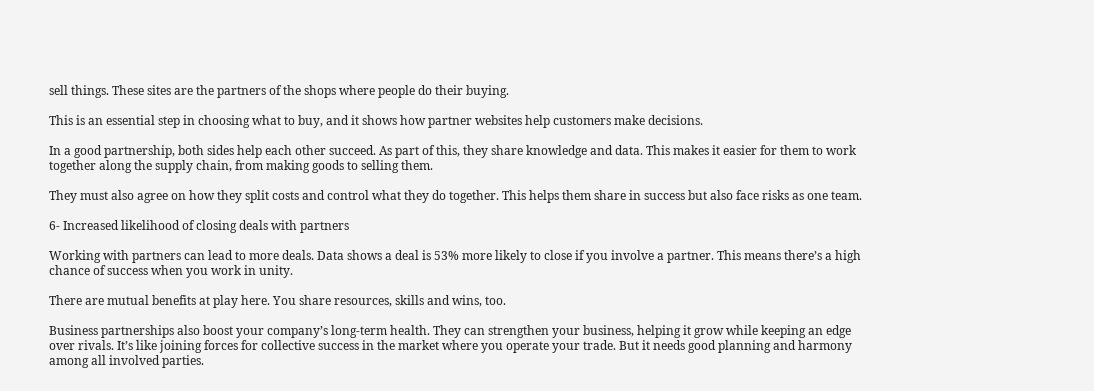sell things. These sites are the partners of the shops where people do their buying.

This is an essential step in choosing what to buy, and it shows how partner websites help customers make decisions.

In a good partnership, both sides help each other succeed. As part of this, they share knowledge and data. This makes it easier for them to work together along the supply chain, from making goods to selling them.

They must also agree on how they split costs and control what they do together. This helps them share in success but also face risks as one team.

6- Increased likelihood of closing deals with partners

Working with partners can lead to more deals. Data shows a deal is 53% more likely to close if you involve a partner. This means there’s a high chance of success when you work in unity.

There are mutual benefits at play here. You share resources, skills and wins, too.

Business partnerships also boost your company’s long-term health. They can strengthen your business, helping it grow while keeping an edge over rivals. It’s like joining forces for collective success in the market where you operate your trade. But it needs good planning and harmony among all involved parties.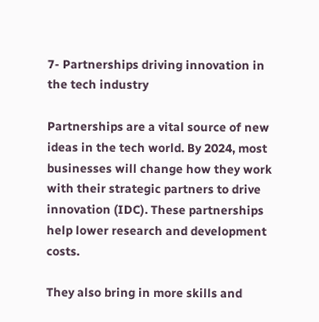7- Partnerships driving innovation in the tech industry

Partnerships are a vital source of new ideas in the tech world. By 2024, most businesses will change how they work with their strategic partners to drive innovation (IDC). These partnerships help lower research and development costs.

They also bring in more skills and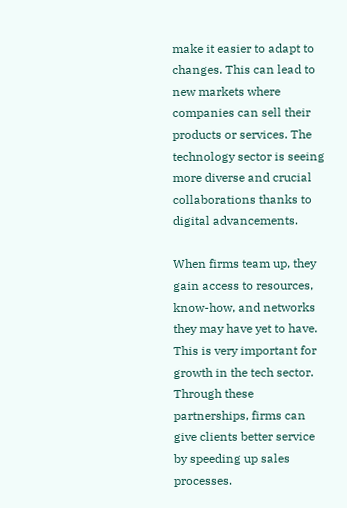make it easier to adapt to changes. This can lead to new markets where companies can sell their products or services. The technology sector is seeing more diverse and crucial collaborations thanks to digital advancements.

When firms team up, they gain access to resources, know-how, and networks they may have yet to have. This is very important for growth in the tech sector. Through these partnerships, firms can give clients better service by speeding up sales processes.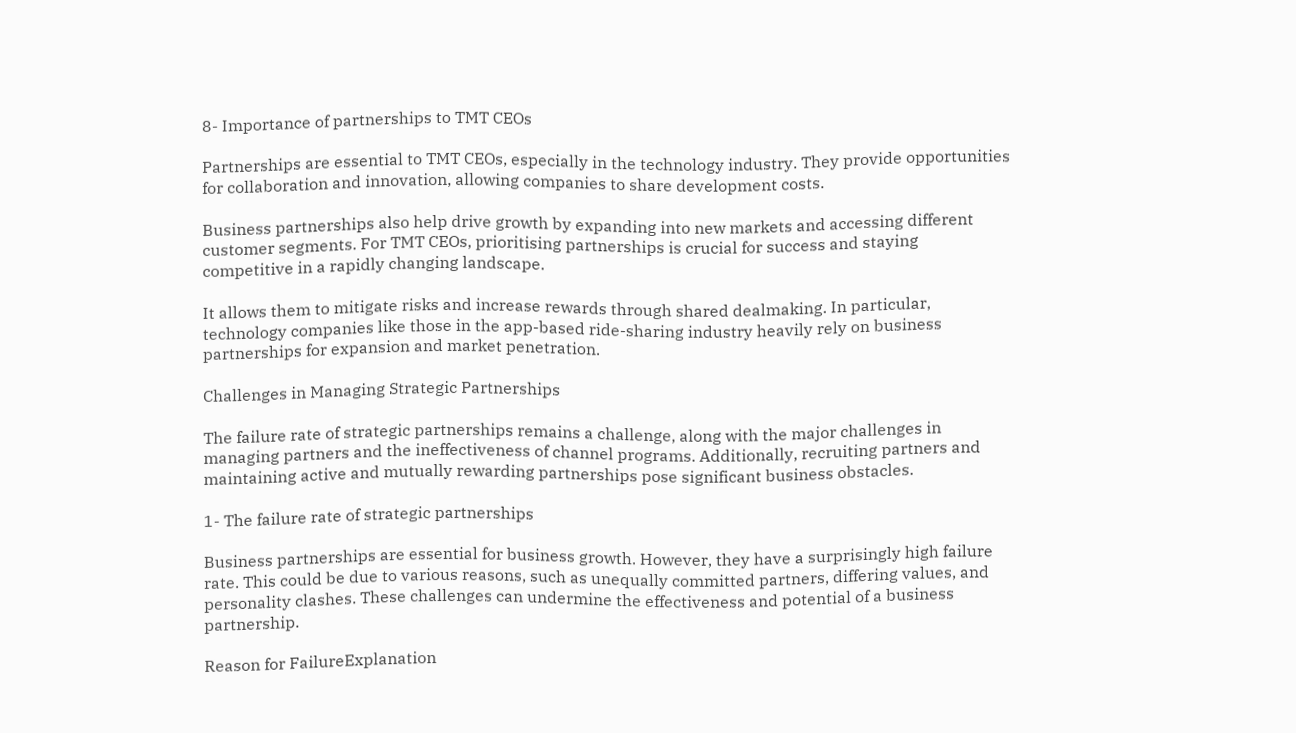8- Importance of partnerships to TMT CEOs

Partnerships are essential to TMT CEOs, especially in the technology industry. They provide opportunities for collaboration and innovation, allowing companies to share development costs.

Business partnerships also help drive growth by expanding into new markets and accessing different customer segments. For TMT CEOs, prioritising partnerships is crucial for success and staying competitive in a rapidly changing landscape.

It allows them to mitigate risks and increase rewards through shared dealmaking. In particular, technology companies like those in the app-based ride-sharing industry heavily rely on business partnerships for expansion and market penetration.

Challenges in Managing Strategic Partnerships

The failure rate of strategic partnerships remains a challenge, along with the major challenges in managing partners and the ineffectiveness of channel programs. Additionally, recruiting partners and maintaining active and mutually rewarding partnerships pose significant business obstacles.

1- The failure rate of strategic partnerships

Business partnerships are essential for business growth. However, they have a surprisingly high failure rate. This could be due to various reasons, such as unequally committed partners, differing values, and personality clashes. These challenges can undermine the effectiveness and potential of a business partnership.

Reason for FailureExplanation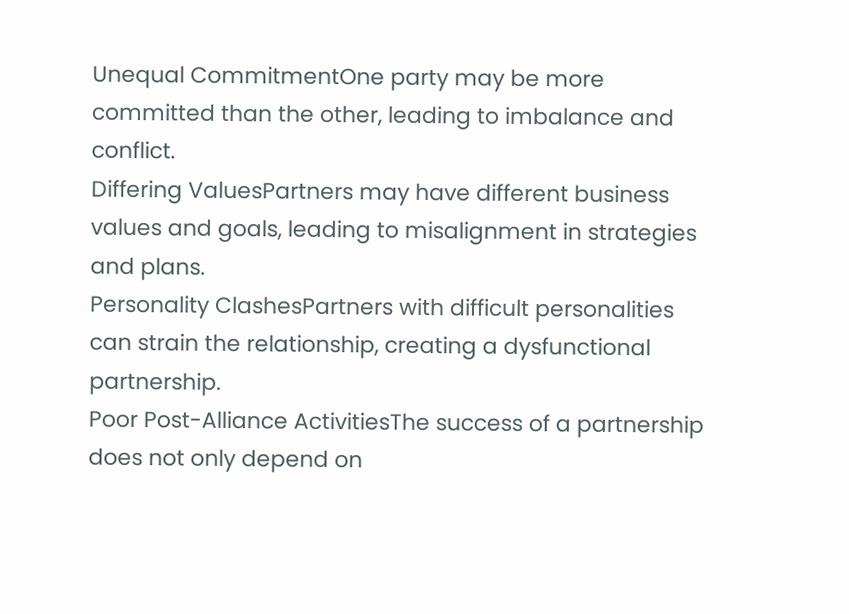Unequal CommitmentOne party may be more committed than the other, leading to imbalance and conflict.
Differing ValuesPartners may have different business values and goals, leading to misalignment in strategies and plans.
Personality ClashesPartners with difficult personalities can strain the relationship, creating a dysfunctional partnership.
Poor Post-Alliance ActivitiesThe success of a partnership does not only depend on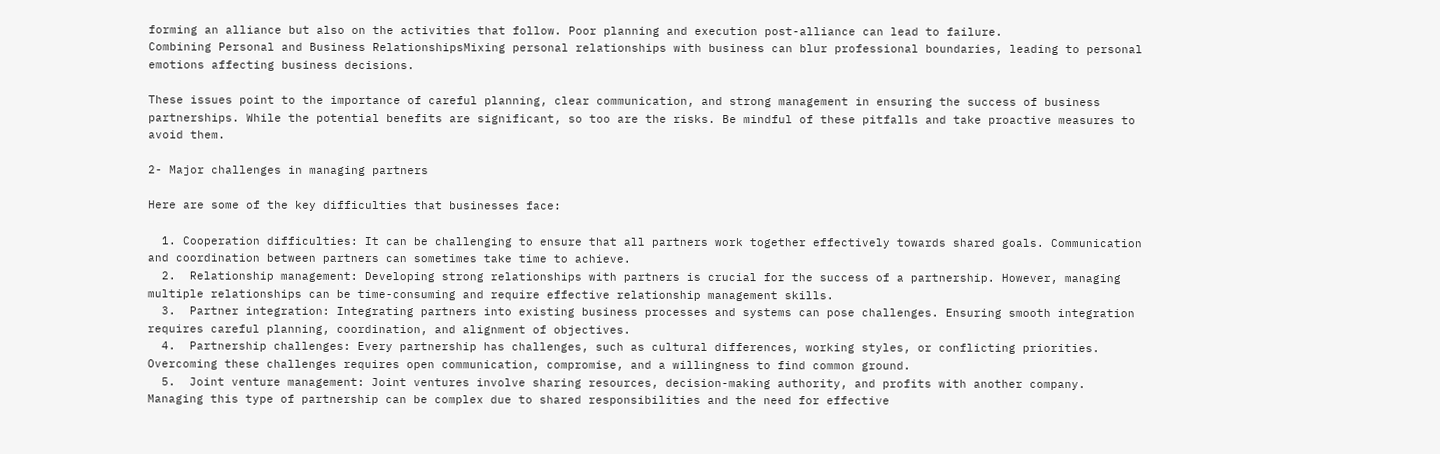forming an alliance but also on the activities that follow. Poor planning and execution post-alliance can lead to failure.
Combining Personal and Business RelationshipsMixing personal relationships with business can blur professional boundaries, leading to personal emotions affecting business decisions.

These issues point to the importance of careful planning, clear communication, and strong management in ensuring the success of business partnerships. While the potential benefits are significant, so too are the risks. Be mindful of these pitfalls and take proactive measures to avoid them.

2- Major challenges in managing partners

Here are some of the key difficulties that businesses face:

  1. Cooperation difficulties: It can be challenging to ensure that all partners work together effectively towards shared goals. Communication and coordination between partners can sometimes take time to achieve.
  2.  Relationship management: Developing strong relationships with partners is crucial for the success of a partnership. However, managing multiple relationships can be time-consuming and require effective relationship management skills.
  3.  Partner integration: Integrating partners into existing business processes and systems can pose challenges. Ensuring smooth integration requires careful planning, coordination, and alignment of objectives.
  4.  Partnership challenges: Every partnership has challenges, such as cultural differences, working styles, or conflicting priorities. Overcoming these challenges requires open communication, compromise, and a willingness to find common ground.
  5.  Joint venture management: Joint ventures involve sharing resources, decision-making authority, and profits with another company. Managing this type of partnership can be complex due to shared responsibilities and the need for effective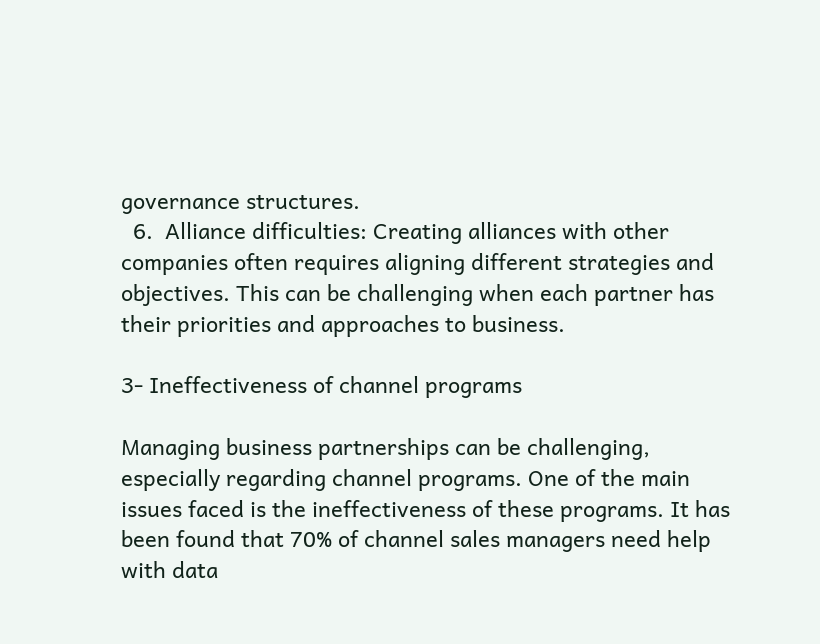governance structures.
  6.  Alliance difficulties: Creating alliances with other companies often requires aligning different strategies and objectives. This can be challenging when each partner has their priorities and approaches to business.

3- Ineffectiveness of channel programs

Managing business partnerships can be challenging, especially regarding channel programs. One of the main issues faced is the ineffectiveness of these programs. It has been found that 70% of channel sales managers need help with data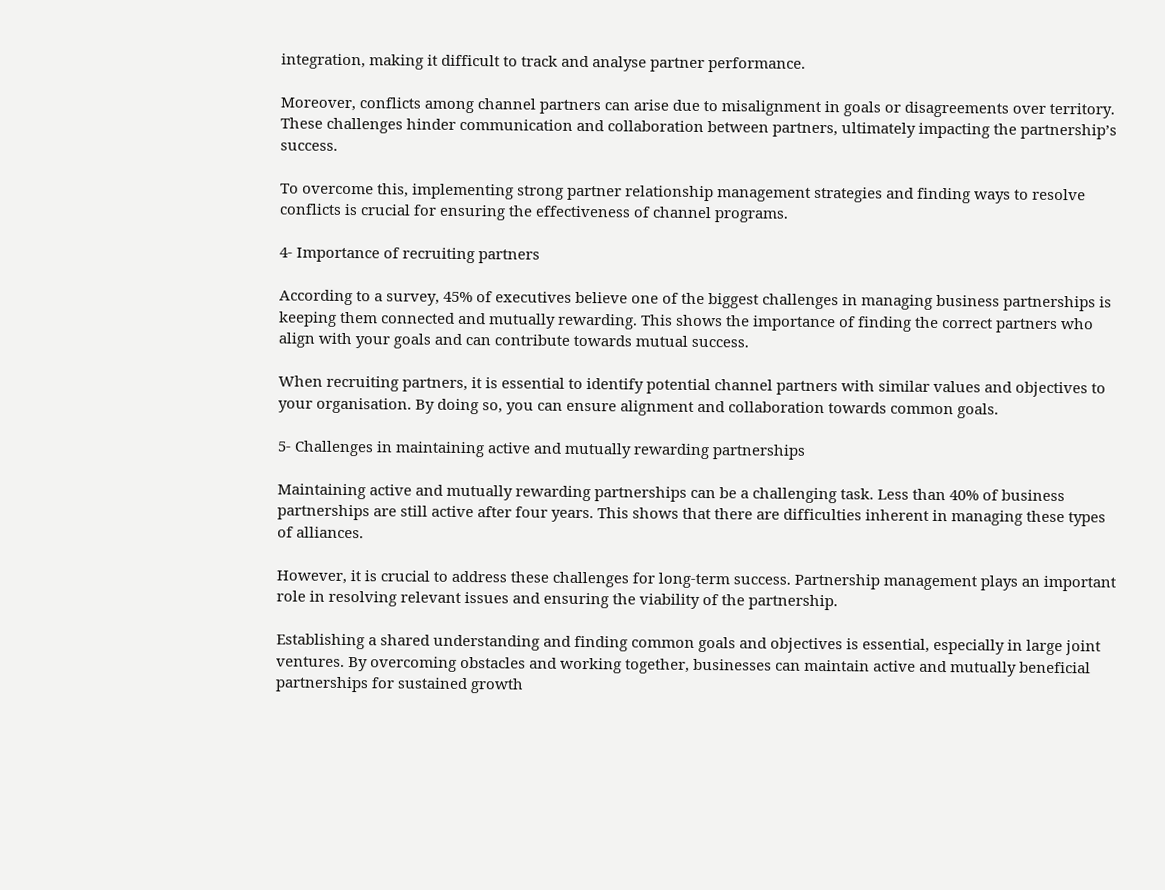integration, making it difficult to track and analyse partner performance.

Moreover, conflicts among channel partners can arise due to misalignment in goals or disagreements over territory. These challenges hinder communication and collaboration between partners, ultimately impacting the partnership’s success.

To overcome this, implementing strong partner relationship management strategies and finding ways to resolve conflicts is crucial for ensuring the effectiveness of channel programs.

4- Importance of recruiting partners

According to a survey, 45% of executives believe one of the biggest challenges in managing business partnerships is keeping them connected and mutually rewarding. This shows the importance of finding the correct partners who align with your goals and can contribute towards mutual success.

When recruiting partners, it is essential to identify potential channel partners with similar values and objectives to your organisation. By doing so, you can ensure alignment and collaboration towards common goals.

5- Challenges in maintaining active and mutually rewarding partnerships

Maintaining active and mutually rewarding partnerships can be a challenging task. Less than 40% of business partnerships are still active after four years. This shows that there are difficulties inherent in managing these types of alliances.

However, it is crucial to address these challenges for long-term success. Partnership management plays an important role in resolving relevant issues and ensuring the viability of the partnership.

Establishing a shared understanding and finding common goals and objectives is essential, especially in large joint ventures. By overcoming obstacles and working together, businesses can maintain active and mutually beneficial partnerships for sustained growth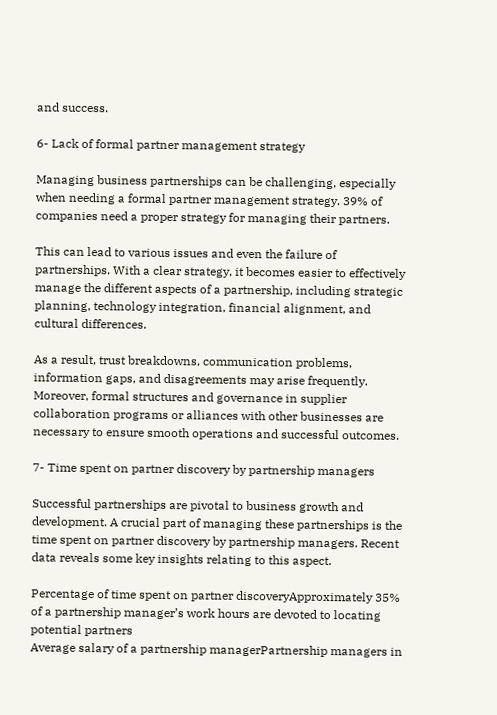and success.

6- Lack of formal partner management strategy

Managing business partnerships can be challenging, especially when needing a formal partner management strategy. 39% of companies need a proper strategy for managing their partners.

This can lead to various issues and even the failure of partnerships. With a clear strategy, it becomes easier to effectively manage the different aspects of a partnership, including strategic planning, technology integration, financial alignment, and cultural differences.

As a result, trust breakdowns, communication problems, information gaps, and disagreements may arise frequently. Moreover, formal structures and governance in supplier collaboration programs or alliances with other businesses are necessary to ensure smooth operations and successful outcomes.

7- Time spent on partner discovery by partnership managers

Successful partnerships are pivotal to business growth and development. A crucial part of managing these partnerships is the time spent on partner discovery by partnership managers. Recent data reveals some key insights relating to this aspect.

Percentage of time spent on partner discoveryApproximately 35% of a partnership manager’s work hours are devoted to locating potential partners
Average salary of a partnership managerPartnership managers in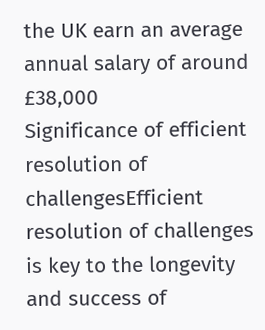the UK earn an average annual salary of around £38,000
Significance of efficient resolution of challengesEfficient resolution of challenges is key to the longevity and success of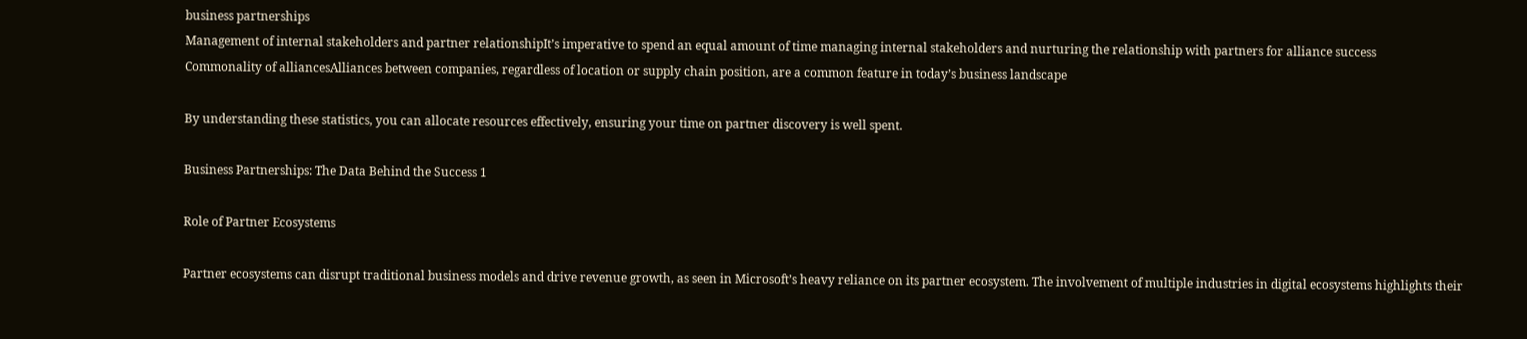business partnerships
Management of internal stakeholders and partner relationshipIt’s imperative to spend an equal amount of time managing internal stakeholders and nurturing the relationship with partners for alliance success
Commonality of alliancesAlliances between companies, regardless of location or supply chain position, are a common feature in today’s business landscape

By understanding these statistics, you can allocate resources effectively, ensuring your time on partner discovery is well spent.

Business Partnerships: The Data Behind the Success 1

Role of Partner Ecosystems

Partner ecosystems can disrupt traditional business models and drive revenue growth, as seen in Microsoft’s heavy reliance on its partner ecosystem. The involvement of multiple industries in digital ecosystems highlights their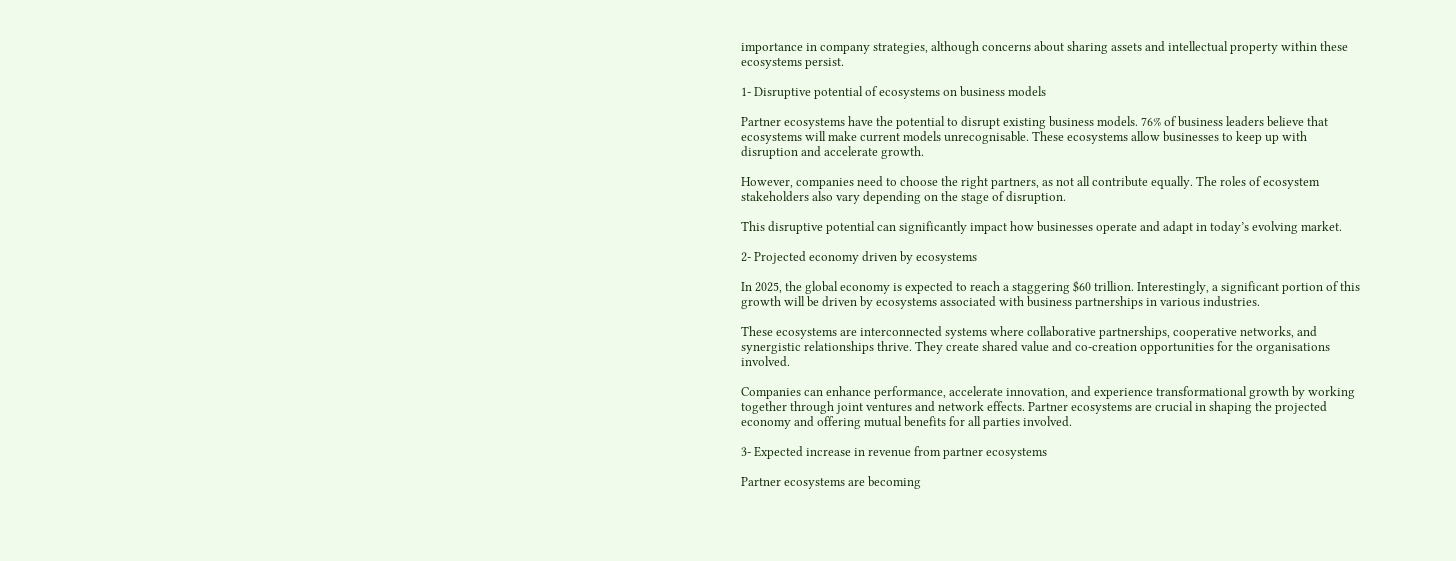importance in company strategies, although concerns about sharing assets and intellectual property within these ecosystems persist.

1- Disruptive potential of ecosystems on business models

Partner ecosystems have the potential to disrupt existing business models. 76% of business leaders believe that ecosystems will make current models unrecognisable. These ecosystems allow businesses to keep up with disruption and accelerate growth.

However, companies need to choose the right partners, as not all contribute equally. The roles of ecosystem stakeholders also vary depending on the stage of disruption.

This disruptive potential can significantly impact how businesses operate and adapt in today’s evolving market.

2- Projected economy driven by ecosystems

In 2025, the global economy is expected to reach a staggering $60 trillion. Interestingly, a significant portion of this growth will be driven by ecosystems associated with business partnerships in various industries.

These ecosystems are interconnected systems where collaborative partnerships, cooperative networks, and synergistic relationships thrive. They create shared value and co-creation opportunities for the organisations involved.

Companies can enhance performance, accelerate innovation, and experience transformational growth by working together through joint ventures and network effects. Partner ecosystems are crucial in shaping the projected economy and offering mutual benefits for all parties involved.

3- Expected increase in revenue from partner ecosystems

Partner ecosystems are becoming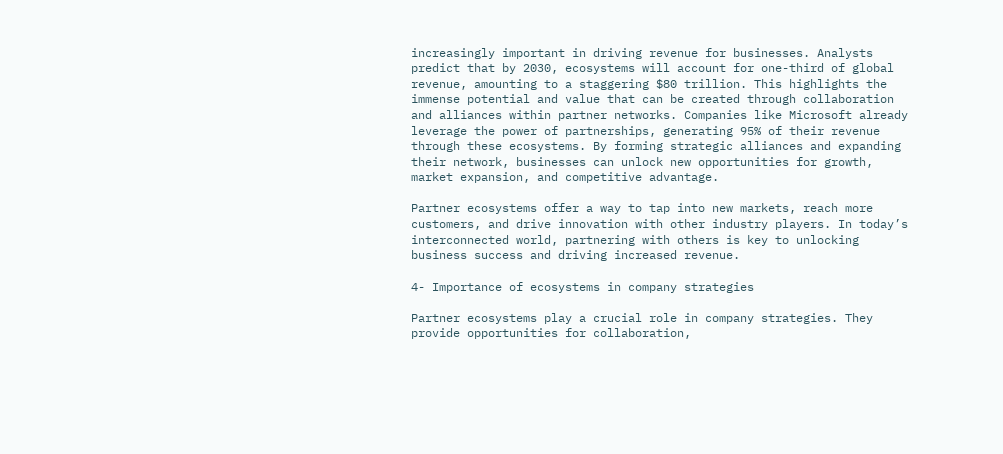increasingly important in driving revenue for businesses. Analysts predict that by 2030, ecosystems will account for one-third of global revenue, amounting to a staggering $80 trillion. This highlights the immense potential and value that can be created through collaboration and alliances within partner networks. Companies like Microsoft already leverage the power of partnerships, generating 95% of their revenue through these ecosystems. By forming strategic alliances and expanding their network, businesses can unlock new opportunities for growth, market expansion, and competitive advantage.

Partner ecosystems offer a way to tap into new markets, reach more customers, and drive innovation with other industry players. In today’s interconnected world, partnering with others is key to unlocking business success and driving increased revenue.

4- Importance of ecosystems in company strategies

Partner ecosystems play a crucial role in company strategies. They provide opportunities for collaboration,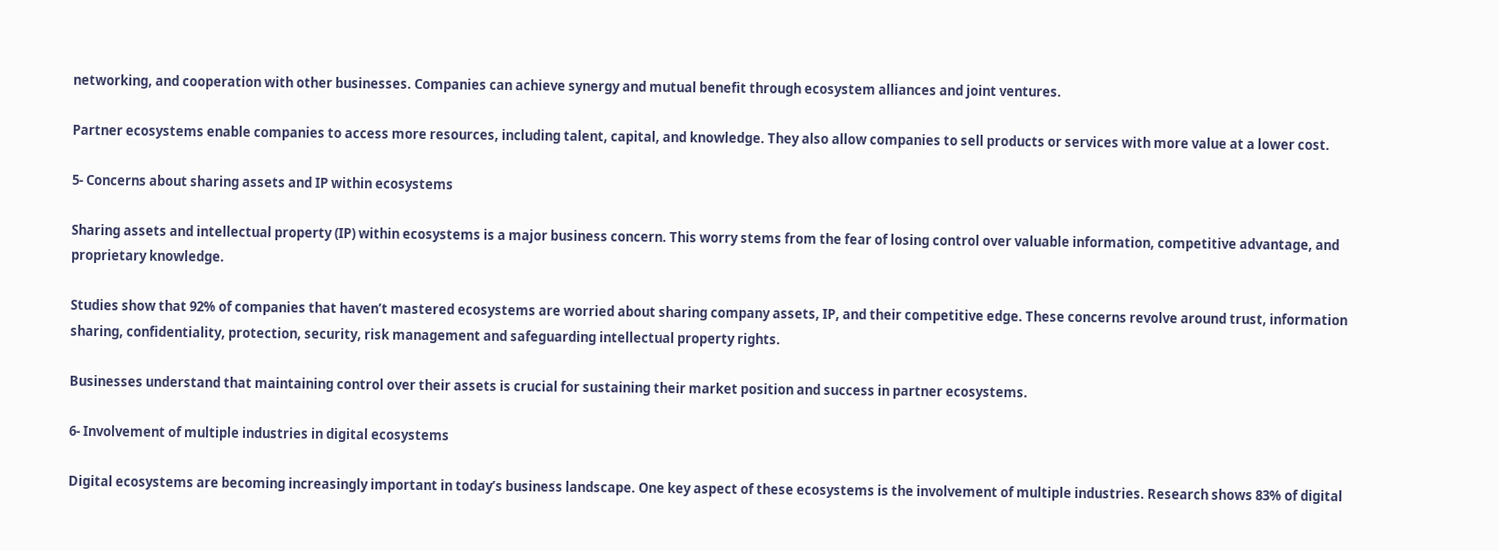networking, and cooperation with other businesses. Companies can achieve synergy and mutual benefit through ecosystem alliances and joint ventures.

Partner ecosystems enable companies to access more resources, including talent, capital, and knowledge. They also allow companies to sell products or services with more value at a lower cost.

5- Concerns about sharing assets and IP within ecosystems

Sharing assets and intellectual property (IP) within ecosystems is a major business concern. This worry stems from the fear of losing control over valuable information, competitive advantage, and proprietary knowledge.

Studies show that 92% of companies that haven’t mastered ecosystems are worried about sharing company assets, IP, and their competitive edge. These concerns revolve around trust, information sharing, confidentiality, protection, security, risk management and safeguarding intellectual property rights.

Businesses understand that maintaining control over their assets is crucial for sustaining their market position and success in partner ecosystems.

6- Involvement of multiple industries in digital ecosystems

Digital ecosystems are becoming increasingly important in today’s business landscape. One key aspect of these ecosystems is the involvement of multiple industries. Research shows 83% of digital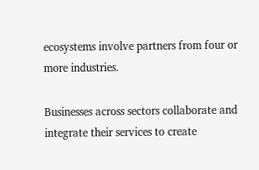ecosystems involve partners from four or more industries.

Businesses across sectors collaborate and integrate their services to create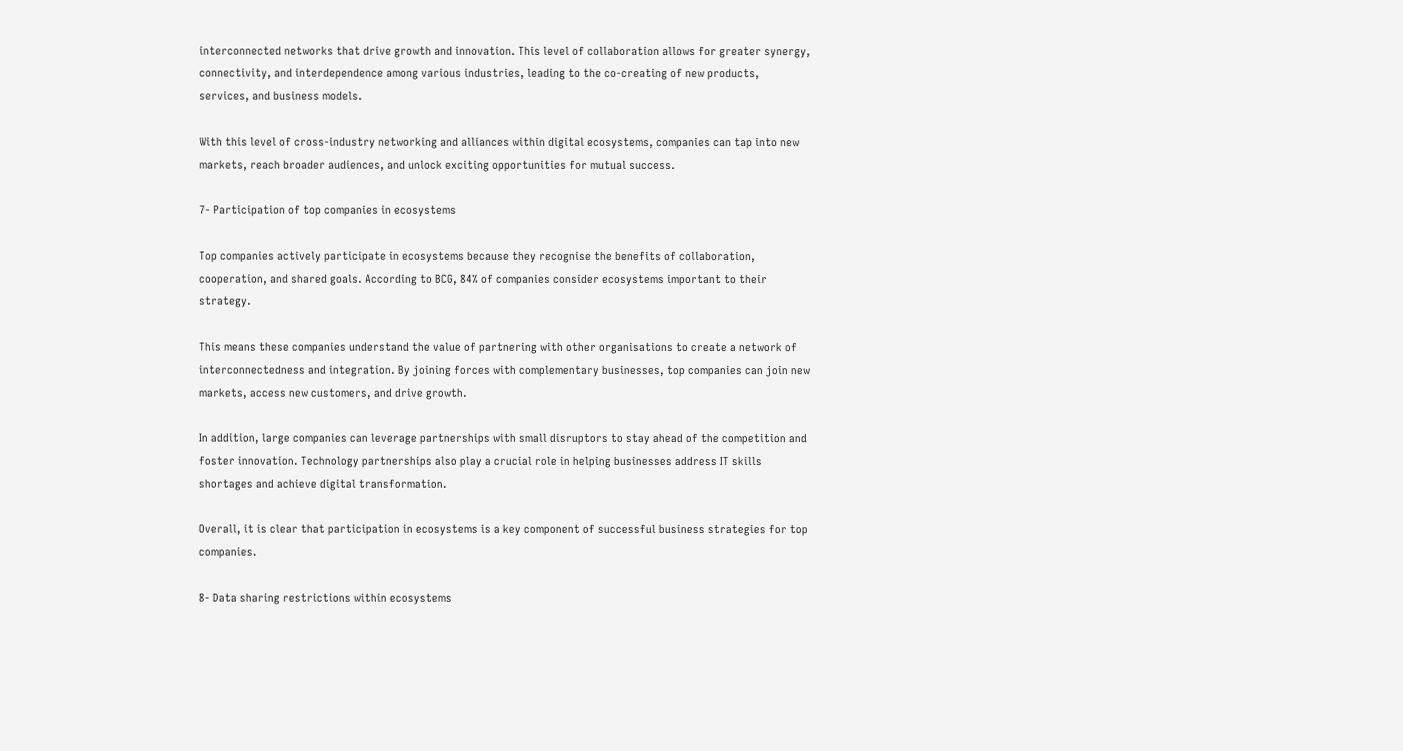interconnected networks that drive growth and innovation. This level of collaboration allows for greater synergy, connectivity, and interdependence among various industries, leading to the co-creating of new products, services, and business models.

With this level of cross-industry networking and alliances within digital ecosystems, companies can tap into new markets, reach broader audiences, and unlock exciting opportunities for mutual success.

7- Participation of top companies in ecosystems

Top companies actively participate in ecosystems because they recognise the benefits of collaboration, cooperation, and shared goals. According to BCG, 84% of companies consider ecosystems important to their strategy.

This means these companies understand the value of partnering with other organisations to create a network of interconnectedness and integration. By joining forces with complementary businesses, top companies can join new markets, access new customers, and drive growth.

In addition, large companies can leverage partnerships with small disruptors to stay ahead of the competition and foster innovation. Technology partnerships also play a crucial role in helping businesses address IT skills shortages and achieve digital transformation.

Overall, it is clear that participation in ecosystems is a key component of successful business strategies for top companies.

8- Data sharing restrictions within ecosystems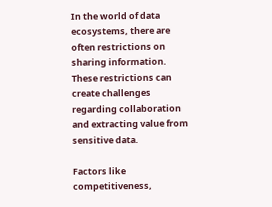In the world of data ecosystems, there are often restrictions on sharing information. These restrictions can create challenges regarding collaboration and extracting value from sensitive data.

Factors like competitiveness,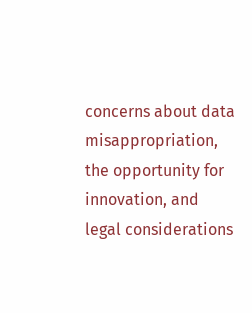concerns about data misappropriation, the opportunity for innovation, and legal considerations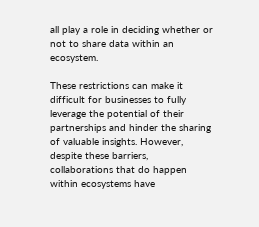all play a role in deciding whether or not to share data within an ecosystem.

These restrictions can make it difficult for businesses to fully leverage the potential of their partnerships and hinder the sharing of valuable insights. However, despite these barriers, collaborations that do happen within ecosystems have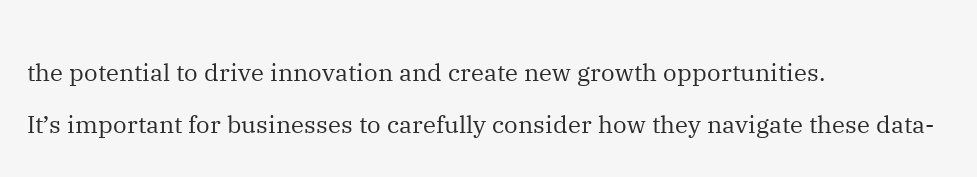the potential to drive innovation and create new growth opportunities.

It’s important for businesses to carefully consider how they navigate these data-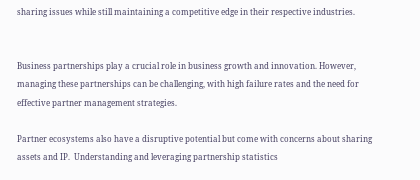sharing issues while still maintaining a competitive edge in their respective industries.


Business partnerships play a crucial role in business growth and innovation. However, managing these partnerships can be challenging, with high failure rates and the need for effective partner management strategies.

Partner ecosystems also have a disruptive potential but come with concerns about sharing assets and IP.  Understanding and leveraging partnership statistics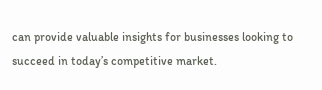can provide valuable insights for businesses looking to succeed in today’s competitive market.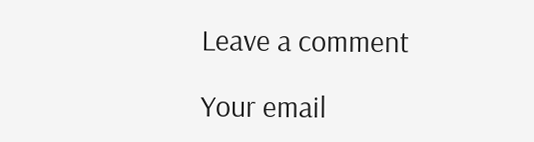Leave a comment

Your email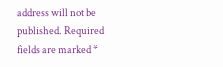address will not be published. Required fields are marked *